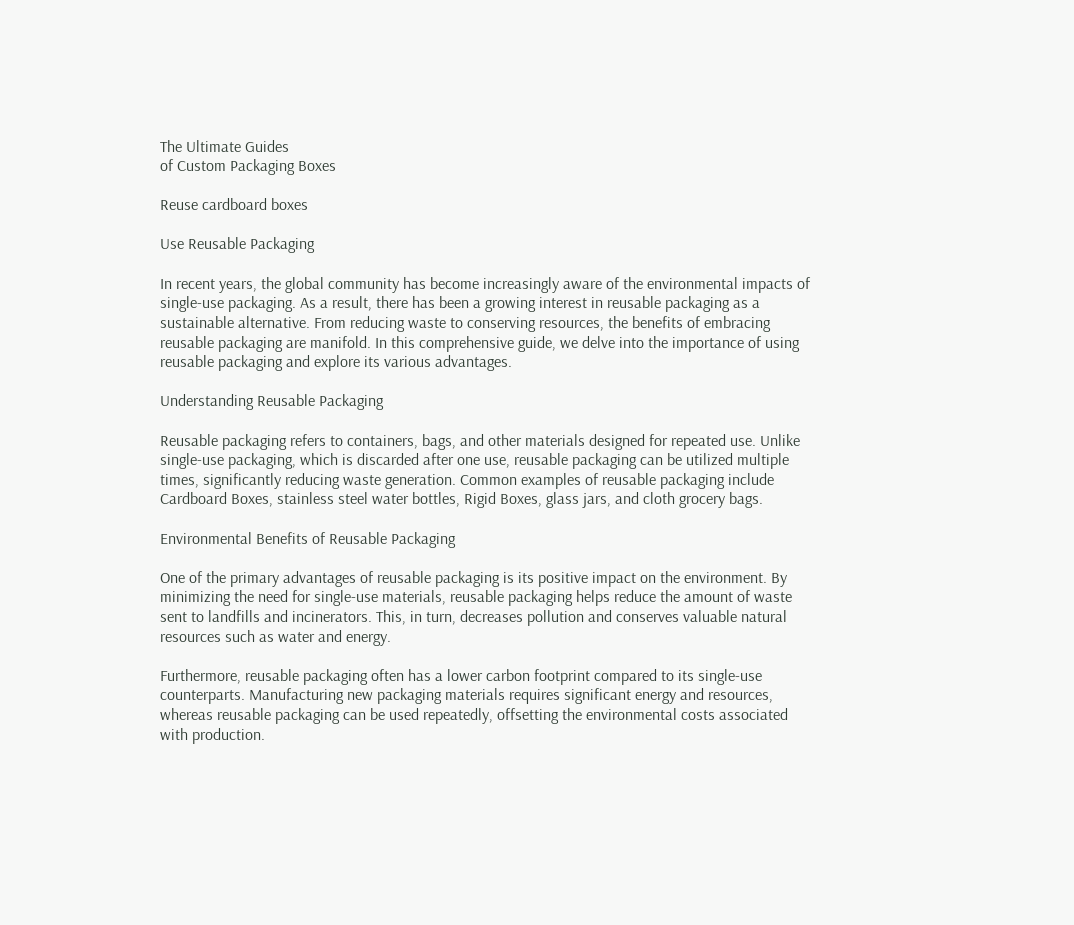The Ultimate Guides
of Custom Packaging Boxes

Reuse cardboard boxes

Use Reusable Packaging

In recent years, the global community has become increasingly aware of the environmental impacts of single-use packaging. As a result, there has been a growing interest in reusable packaging as a sustainable alternative. From reducing waste to conserving resources, the benefits of embracing reusable packaging are manifold. In this comprehensive guide, we delve into the importance of using reusable packaging and explore its various advantages.

Understanding Reusable Packaging

Reusable packaging refers to containers, bags, and other materials designed for repeated use. Unlike single-use packaging, which is discarded after one use, reusable packaging can be utilized multiple times, significantly reducing waste generation. Common examples of reusable packaging include Cardboard Boxes, stainless steel water bottles, Rigid Boxes, glass jars, and cloth grocery bags.

Environmental Benefits of Reusable Packaging

One of the primary advantages of reusable packaging is its positive impact on the environment. By minimizing the need for single-use materials, reusable packaging helps reduce the amount of waste sent to landfills and incinerators. This, in turn, decreases pollution and conserves valuable natural resources such as water and energy.

Furthermore, reusable packaging often has a lower carbon footprint compared to its single-use counterparts. Manufacturing new packaging materials requires significant energy and resources, whereas reusable packaging can be used repeatedly, offsetting the environmental costs associated with production.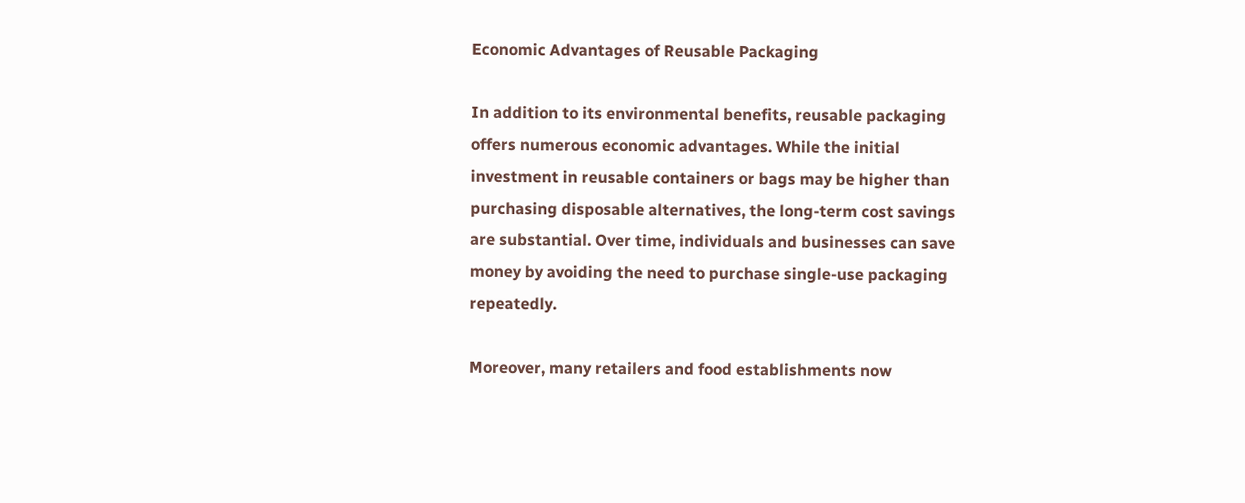Economic Advantages of Reusable Packaging

In addition to its environmental benefits, reusable packaging offers numerous economic advantages. While the initial investment in reusable containers or bags may be higher than purchasing disposable alternatives, the long-term cost savings are substantial. Over time, individuals and businesses can save money by avoiding the need to purchase single-use packaging repeatedly.

Moreover, many retailers and food establishments now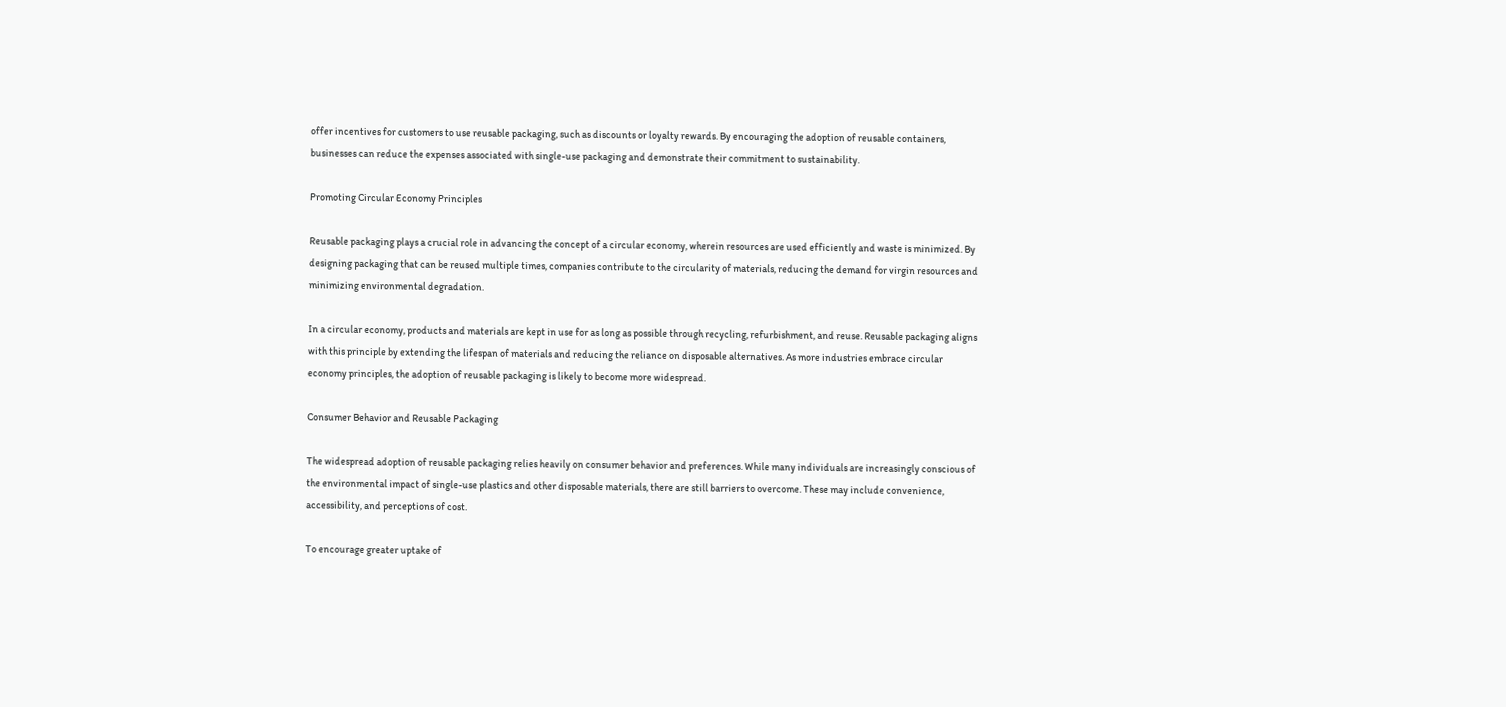offer incentives for customers to use reusable packaging, such as discounts or loyalty rewards. By encouraging the adoption of reusable containers, businesses can reduce the expenses associated with single-use packaging and demonstrate their commitment to sustainability.

Promoting Circular Economy Principles

Reusable packaging plays a crucial role in advancing the concept of a circular economy, wherein resources are used efficiently and waste is minimized. By designing packaging that can be reused multiple times, companies contribute to the circularity of materials, reducing the demand for virgin resources and minimizing environmental degradation.

In a circular economy, products and materials are kept in use for as long as possible through recycling, refurbishment, and reuse. Reusable packaging aligns with this principle by extending the lifespan of materials and reducing the reliance on disposable alternatives. As more industries embrace circular economy principles, the adoption of reusable packaging is likely to become more widespread.

Consumer Behavior and Reusable Packaging

The widespread adoption of reusable packaging relies heavily on consumer behavior and preferences. While many individuals are increasingly conscious of the environmental impact of single-use plastics and other disposable materials, there are still barriers to overcome. These may include convenience, accessibility, and perceptions of cost.

To encourage greater uptake of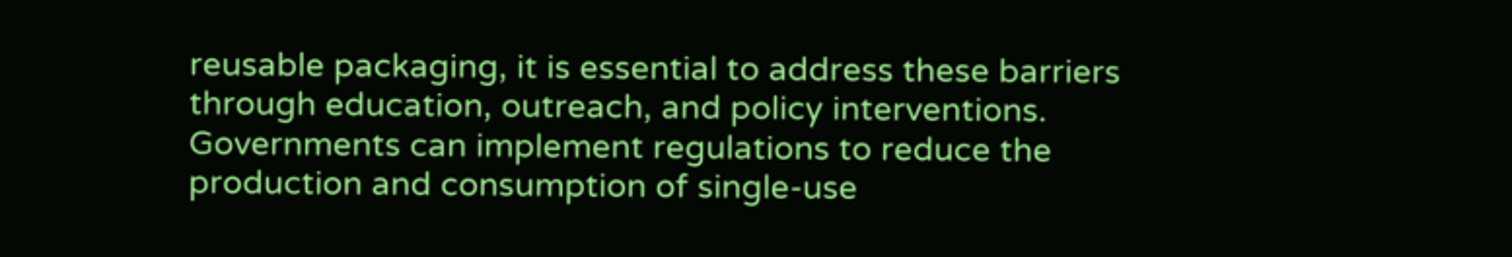reusable packaging, it is essential to address these barriers through education, outreach, and policy interventions. Governments can implement regulations to reduce the production and consumption of single-use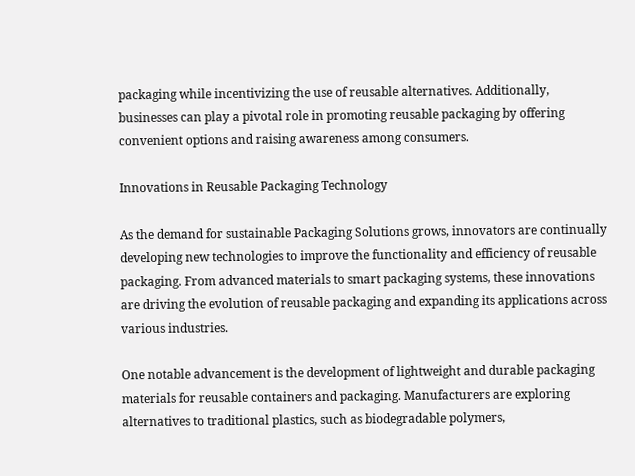packaging while incentivizing the use of reusable alternatives. Additionally, businesses can play a pivotal role in promoting reusable packaging by offering convenient options and raising awareness among consumers.

Innovations in Reusable Packaging Technology

As the demand for sustainable Packaging Solutions grows, innovators are continually developing new technologies to improve the functionality and efficiency of reusable packaging. From advanced materials to smart packaging systems, these innovations are driving the evolution of reusable packaging and expanding its applications across various industries.

One notable advancement is the development of lightweight and durable packaging materials for reusable containers and packaging. Manufacturers are exploring alternatives to traditional plastics, such as biodegradable polymers,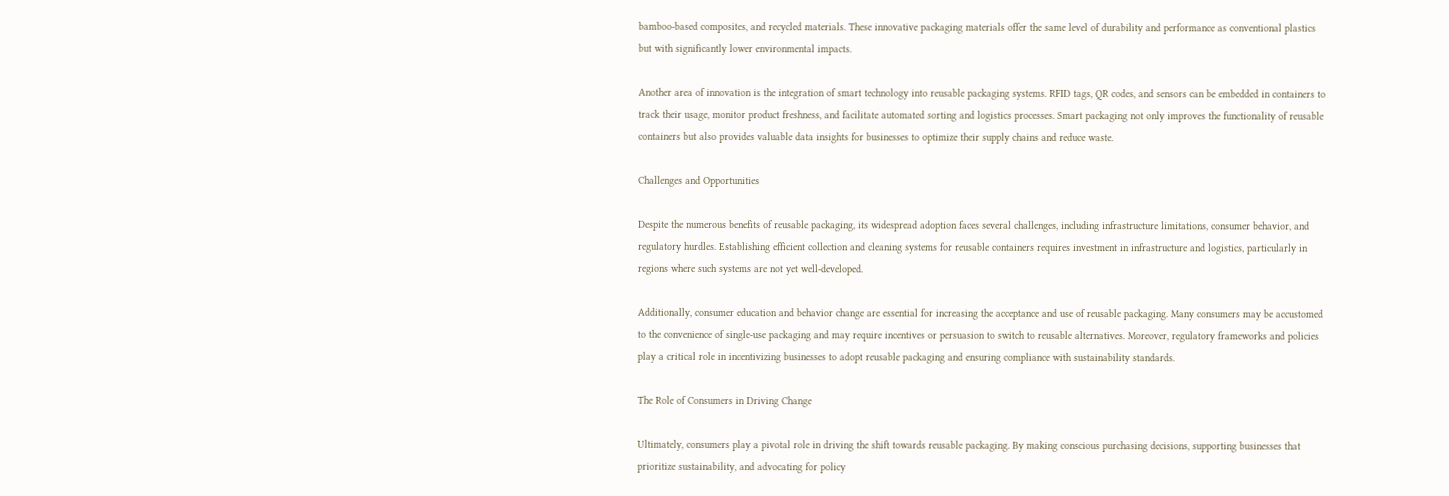bamboo-based composites, and recycled materials. These innovative packaging materials offer the same level of durability and performance as conventional plastics but with significantly lower environmental impacts.

Another area of innovation is the integration of smart technology into reusable packaging systems. RFID tags, QR codes, and sensors can be embedded in containers to track their usage, monitor product freshness, and facilitate automated sorting and logistics processes. Smart packaging not only improves the functionality of reusable containers but also provides valuable data insights for businesses to optimize their supply chains and reduce waste.

Challenges and Opportunities

Despite the numerous benefits of reusable packaging, its widespread adoption faces several challenges, including infrastructure limitations, consumer behavior, and regulatory hurdles. Establishing efficient collection and cleaning systems for reusable containers requires investment in infrastructure and logistics, particularly in regions where such systems are not yet well-developed.

Additionally, consumer education and behavior change are essential for increasing the acceptance and use of reusable packaging. Many consumers may be accustomed to the convenience of single-use packaging and may require incentives or persuasion to switch to reusable alternatives. Moreover, regulatory frameworks and policies play a critical role in incentivizing businesses to adopt reusable packaging and ensuring compliance with sustainability standards.

The Role of Consumers in Driving Change

Ultimately, consumers play a pivotal role in driving the shift towards reusable packaging. By making conscious purchasing decisions, supporting businesses that prioritize sustainability, and advocating for policy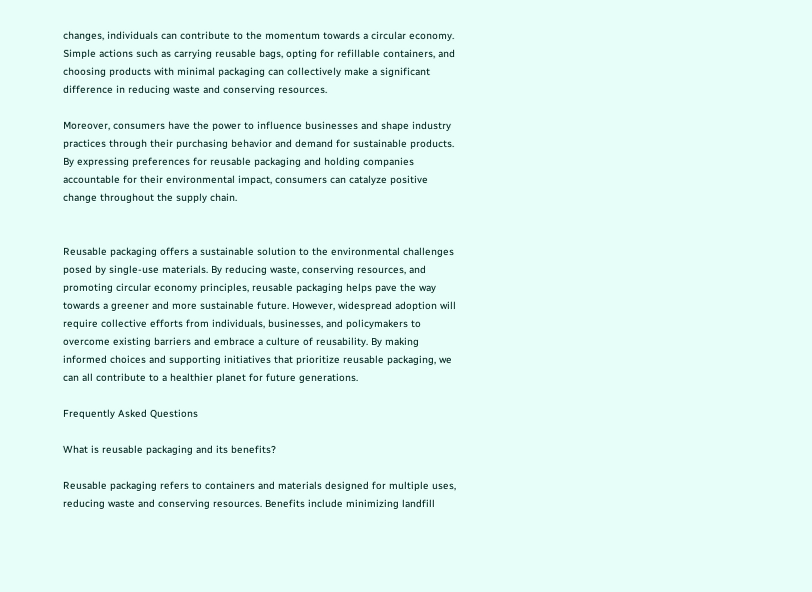changes, individuals can contribute to the momentum towards a circular economy. Simple actions such as carrying reusable bags, opting for refillable containers, and choosing products with minimal packaging can collectively make a significant difference in reducing waste and conserving resources.

Moreover, consumers have the power to influence businesses and shape industry practices through their purchasing behavior and demand for sustainable products. By expressing preferences for reusable packaging and holding companies accountable for their environmental impact, consumers can catalyze positive change throughout the supply chain.


Reusable packaging offers a sustainable solution to the environmental challenges posed by single-use materials. By reducing waste, conserving resources, and promoting circular economy principles, reusable packaging helps pave the way towards a greener and more sustainable future. However, widespread adoption will require collective efforts from individuals, businesses, and policymakers to overcome existing barriers and embrace a culture of reusability. By making informed choices and supporting initiatives that prioritize reusable packaging, we can all contribute to a healthier planet for future generations.

Frequently Asked Questions

What is reusable packaging and its benefits?

Reusable packaging refers to containers and materials designed for multiple uses, reducing waste and conserving resources. Benefits include minimizing landfill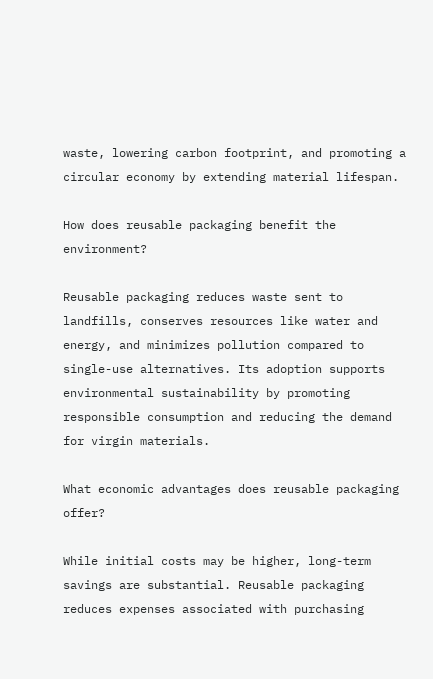waste, lowering carbon footprint, and promoting a circular economy by extending material lifespan.

How does reusable packaging benefit the environment?

Reusable packaging reduces waste sent to landfills, conserves resources like water and energy, and minimizes pollution compared to single-use alternatives. Its adoption supports environmental sustainability by promoting responsible consumption and reducing the demand for virgin materials.

What economic advantages does reusable packaging offer?

While initial costs may be higher, long-term savings are substantial. Reusable packaging reduces expenses associated with purchasing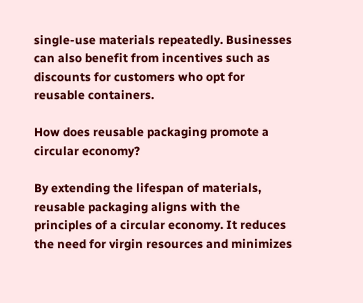single-use materials repeatedly. Businesses can also benefit from incentives such as discounts for customers who opt for reusable containers.

How does reusable packaging promote a circular economy?

By extending the lifespan of materials, reusable packaging aligns with the principles of a circular economy. It reduces the need for virgin resources and minimizes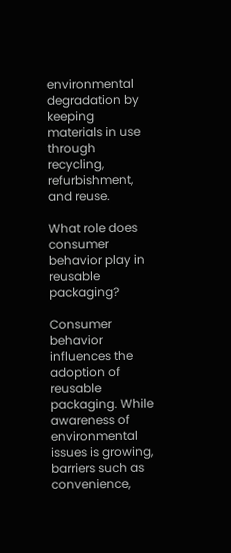environmental degradation by keeping materials in use through recycling, refurbishment, and reuse.

What role does consumer behavior play in reusable packaging?

Consumer behavior influences the adoption of reusable packaging. While awareness of environmental issues is growing, barriers such as convenience,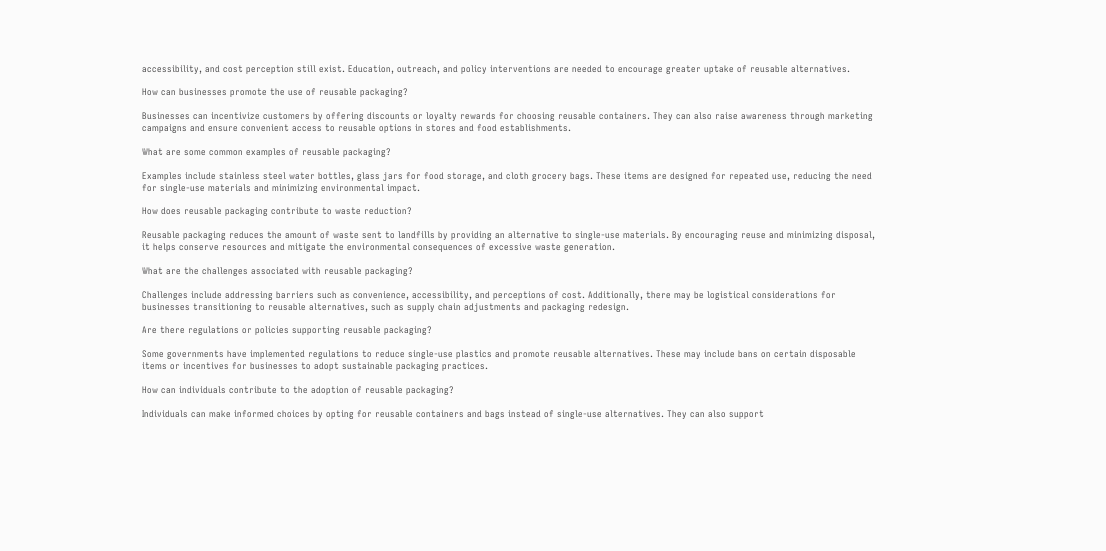accessibility, and cost perception still exist. Education, outreach, and policy interventions are needed to encourage greater uptake of reusable alternatives.

How can businesses promote the use of reusable packaging?

Businesses can incentivize customers by offering discounts or loyalty rewards for choosing reusable containers. They can also raise awareness through marketing campaigns and ensure convenient access to reusable options in stores and food establishments.

What are some common examples of reusable packaging?

Examples include stainless steel water bottles, glass jars for food storage, and cloth grocery bags. These items are designed for repeated use, reducing the need for single-use materials and minimizing environmental impact.

How does reusable packaging contribute to waste reduction?

Reusable packaging reduces the amount of waste sent to landfills by providing an alternative to single-use materials. By encouraging reuse and minimizing disposal, it helps conserve resources and mitigate the environmental consequences of excessive waste generation.

What are the challenges associated with reusable packaging?

Challenges include addressing barriers such as convenience, accessibility, and perceptions of cost. Additionally, there may be logistical considerations for businesses transitioning to reusable alternatives, such as supply chain adjustments and packaging redesign.

Are there regulations or policies supporting reusable packaging?

Some governments have implemented regulations to reduce single-use plastics and promote reusable alternatives. These may include bans on certain disposable items or incentives for businesses to adopt sustainable packaging practices.

How can individuals contribute to the adoption of reusable packaging?

Individuals can make informed choices by opting for reusable containers and bags instead of single-use alternatives. They can also support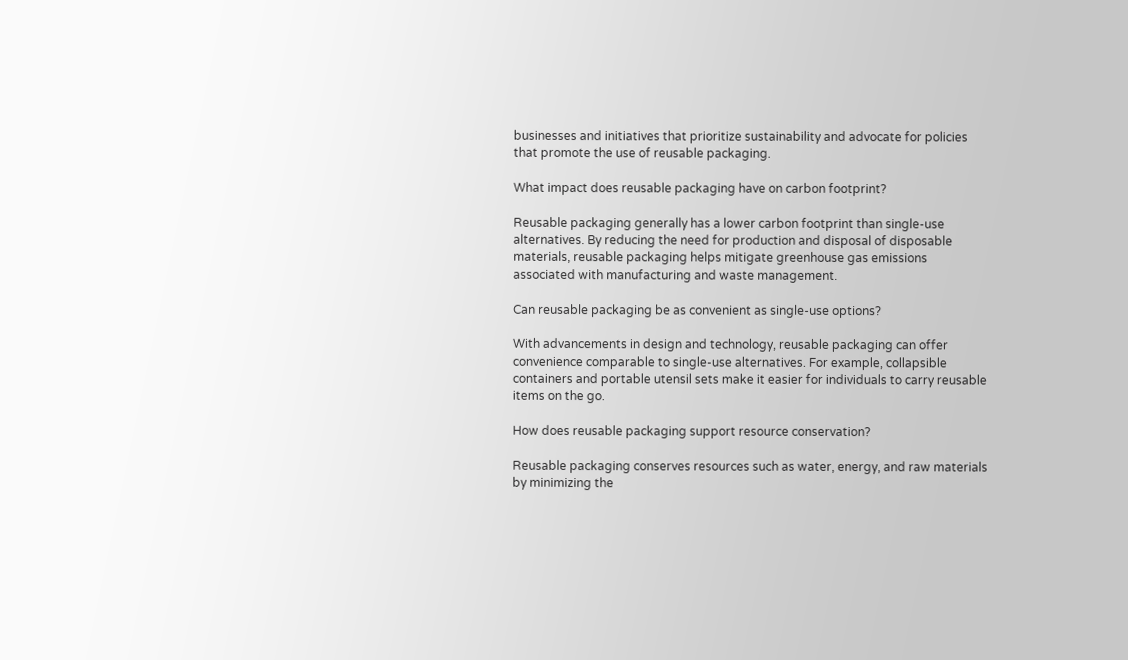businesses and initiatives that prioritize sustainability and advocate for policies that promote the use of reusable packaging.

What impact does reusable packaging have on carbon footprint?

Reusable packaging generally has a lower carbon footprint than single-use alternatives. By reducing the need for production and disposal of disposable materials, reusable packaging helps mitigate greenhouse gas emissions associated with manufacturing and waste management.

Can reusable packaging be as convenient as single-use options?

With advancements in design and technology, reusable packaging can offer convenience comparable to single-use alternatives. For example, collapsible containers and portable utensil sets make it easier for individuals to carry reusable items on the go.

How does reusable packaging support resource conservation?

Reusable packaging conserves resources such as water, energy, and raw materials by minimizing the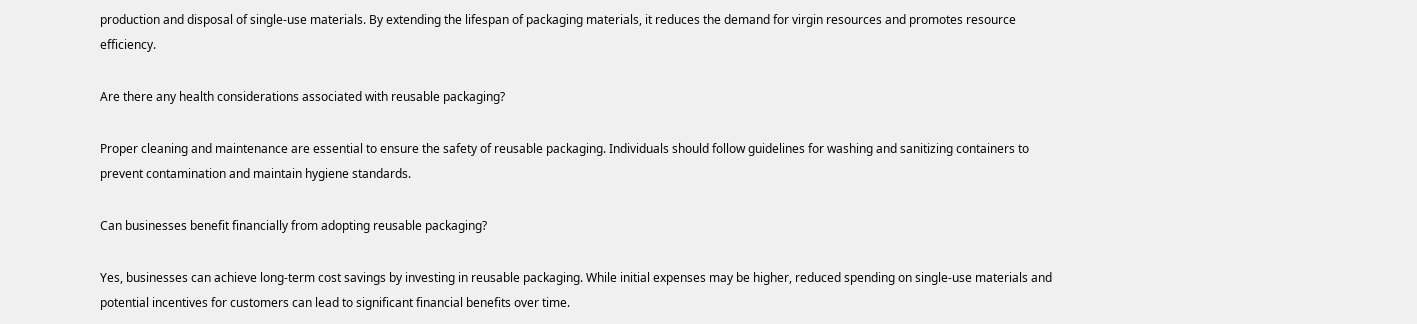production and disposal of single-use materials. By extending the lifespan of packaging materials, it reduces the demand for virgin resources and promotes resource efficiency.

Are there any health considerations associated with reusable packaging?

Proper cleaning and maintenance are essential to ensure the safety of reusable packaging. Individuals should follow guidelines for washing and sanitizing containers to prevent contamination and maintain hygiene standards.

Can businesses benefit financially from adopting reusable packaging?

Yes, businesses can achieve long-term cost savings by investing in reusable packaging. While initial expenses may be higher, reduced spending on single-use materials and potential incentives for customers can lead to significant financial benefits over time.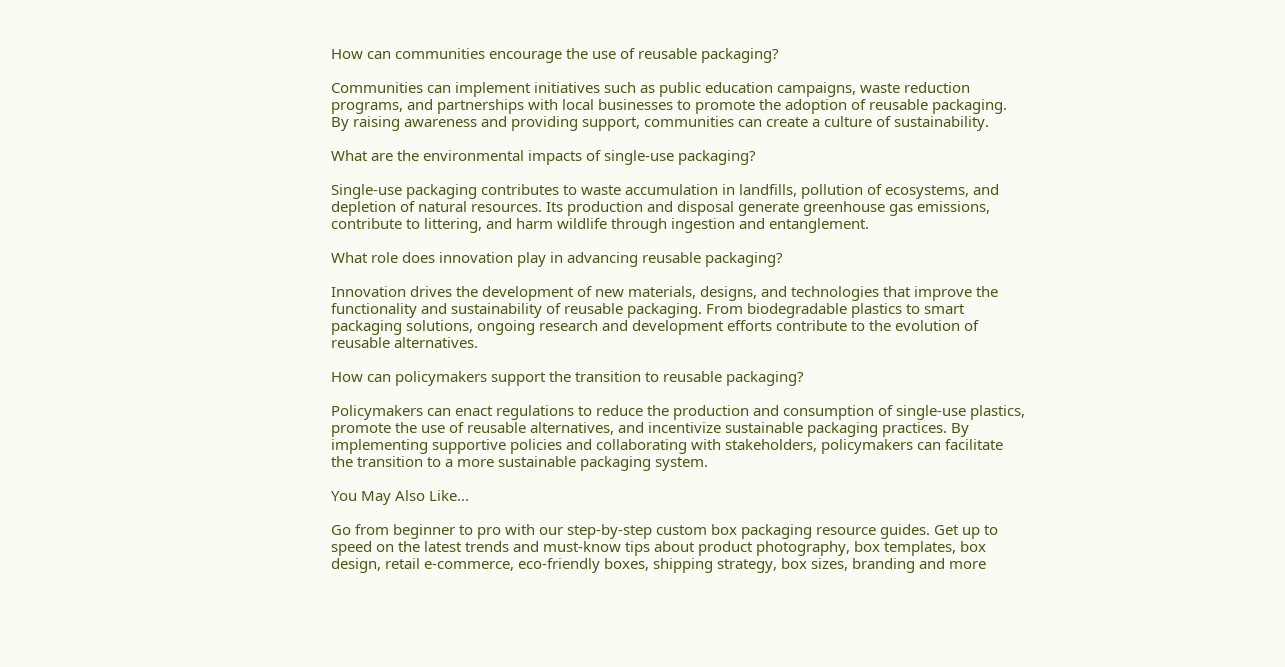How can communities encourage the use of reusable packaging?

Communities can implement initiatives such as public education campaigns, waste reduction programs, and partnerships with local businesses to promote the adoption of reusable packaging. By raising awareness and providing support, communities can create a culture of sustainability.

What are the environmental impacts of single-use packaging?

Single-use packaging contributes to waste accumulation in landfills, pollution of ecosystems, and depletion of natural resources. Its production and disposal generate greenhouse gas emissions, contribute to littering, and harm wildlife through ingestion and entanglement.

What role does innovation play in advancing reusable packaging?

Innovation drives the development of new materials, designs, and technologies that improve the functionality and sustainability of reusable packaging. From biodegradable plastics to smart packaging solutions, ongoing research and development efforts contribute to the evolution of reusable alternatives.

How can policymakers support the transition to reusable packaging?

Policymakers can enact regulations to reduce the production and consumption of single-use plastics, promote the use of reusable alternatives, and incentivize sustainable packaging practices. By implementing supportive policies and collaborating with stakeholders, policymakers can facilitate the transition to a more sustainable packaging system.

You May Also Like...

Go from beginner to pro with our step-by-step custom box packaging resource guides. Get up to speed on the latest trends and must-know tips about product photography, box templates, box design, retail e-commerce, eco-friendly boxes, shipping strategy, box sizes, branding and more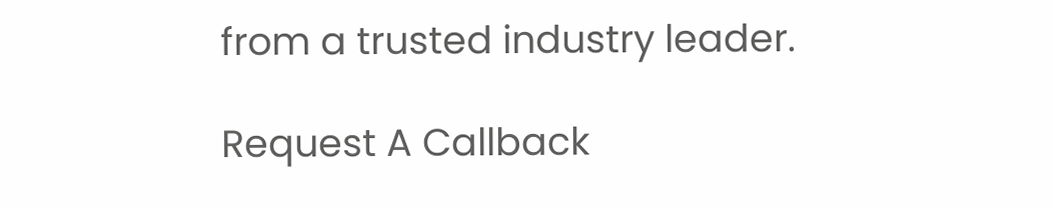from a trusted industry leader.

Request A Callback